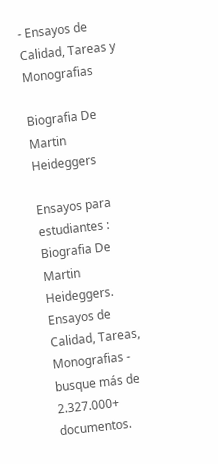- Ensayos de Calidad, Tareas y Monografias

Biografia De Martin Heideggers

Ensayos para estudiantes : Biografia De Martin Heideggers. Ensayos de Calidad, Tareas, Monografias - busque más de 2.327.000+ documentos.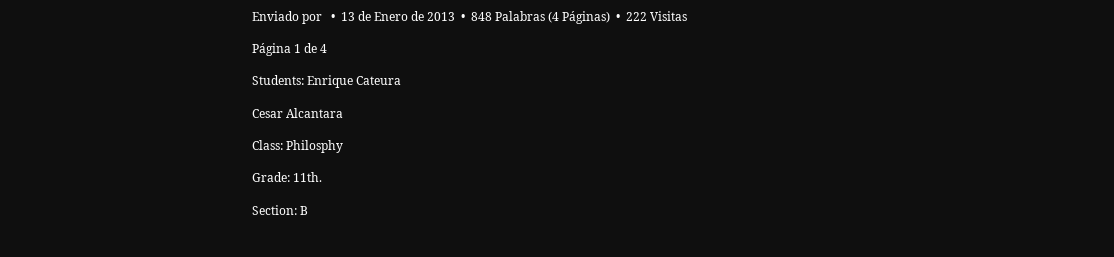Enviado por   •  13 de Enero de 2013  •  848 Palabras (4 Páginas)  •  222 Visitas

Página 1 de 4

Students: Enrique Cateura

Cesar Alcantara

Class: Philosphy

Grade: 11th.

Section: B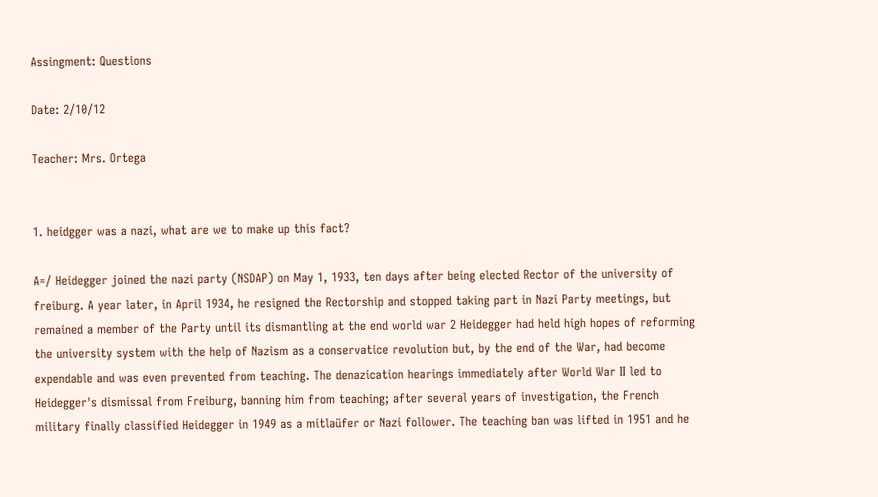Assingment: Questions

Date: 2/10/12

Teacher: Mrs. Ortega


1. heidgger was a nazi, what are we to make up this fact?

A=/ Heidegger joined the nazi party (NSDAP) on May 1, 1933, ten days after being elected Rector of the university of freiburg. A year later, in April 1934, he resigned the Rectorship and stopped taking part in Nazi Party meetings, but remained a member of the Party until its dismantling at the end world war 2 Heidegger had held high hopes of reforming the university system with the help of Nazism as a conservatice revolution but, by the end of the War, had become expendable and was even prevented from teaching. The denazication hearings immediately after World War II led to Heidegger's dismissal from Freiburg, banning him from teaching; after several years of investigation, the French military finally classified Heidegger in 1949 as a mitlaüfer or Nazi follower. The teaching ban was lifted in 1951 and he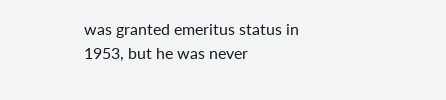was granted emeritus status in 1953, but he was never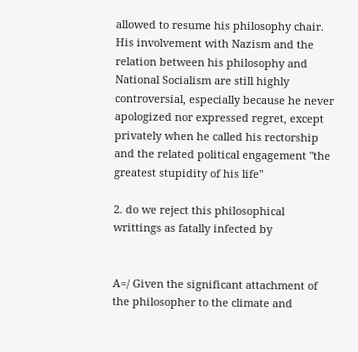allowed to resume his philosophy chair. His involvement with Nazism and the relation between his philosophy and National Socialism are still highly controversial, especially because he never apologized nor expressed regret, except privately when he called his rectorship and the related political engagement "the greatest stupidity of his life"

2. do we reject this philosophical writtings as fatally infected by


A=/ Given the significant attachment of the philosopher to the climate and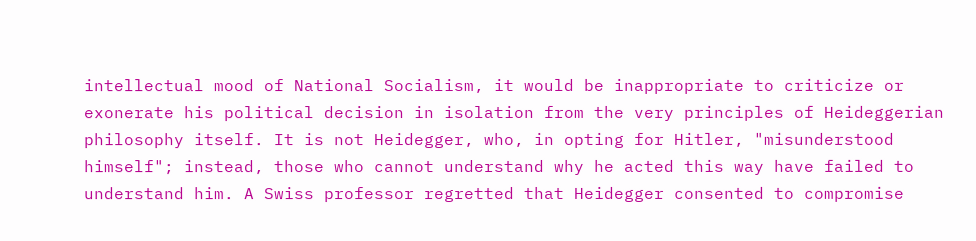intellectual mood of National Socialism, it would be inappropriate to criticize or exonerate his political decision in isolation from the very principles of Heideggerian philosophy itself. It is not Heidegger, who, in opting for Hitler, "misunderstood himself"; instead, those who cannot understand why he acted this way have failed to understand him. A Swiss professor regretted that Heidegger consented to compromise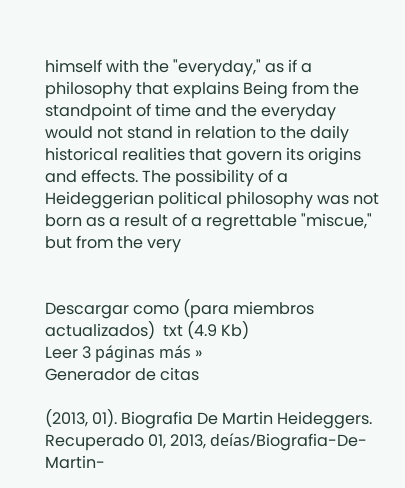himself with the "everyday," as if a philosophy that explains Being from the standpoint of time and the everyday would not stand in relation to the daily historical realities that govern its origins and effects. The possibility of a Heideggerian political philosophy was not born as a result of a regrettable "miscue," but from the very


Descargar como (para miembros actualizados)  txt (4.9 Kb)
Leer 3 páginas más »
Generador de citas

(2013, 01). Biografia De Martin Heideggers. Recuperado 01, 2013, deías/Biografia-De-Martin-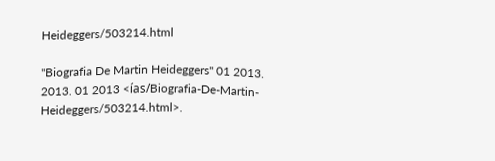Heideggers/503214.html

"Biografia De Martin Heideggers" 01 2013. 2013. 01 2013 <ías/Biografia-De-Martin-Heideggers/503214.html>.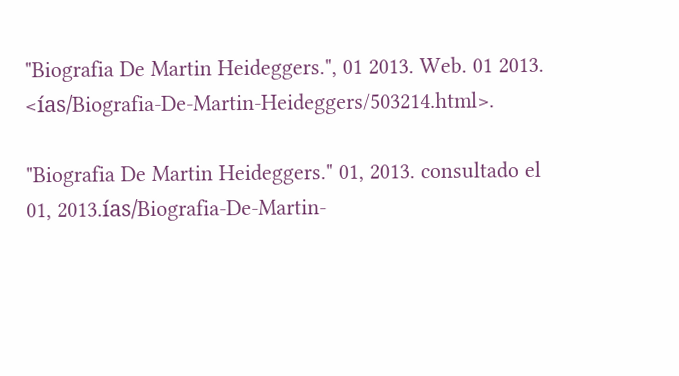"Biografia De Martin Heideggers.", 01 2013. Web. 01 2013. <ías/Biografia-De-Martin-Heideggers/503214.html>.

"Biografia De Martin Heideggers." 01, 2013. consultado el 01, 2013.ías/Biografia-De-Martin-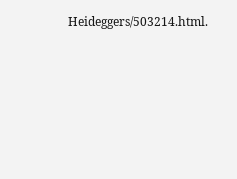Heideggers/503214.html.